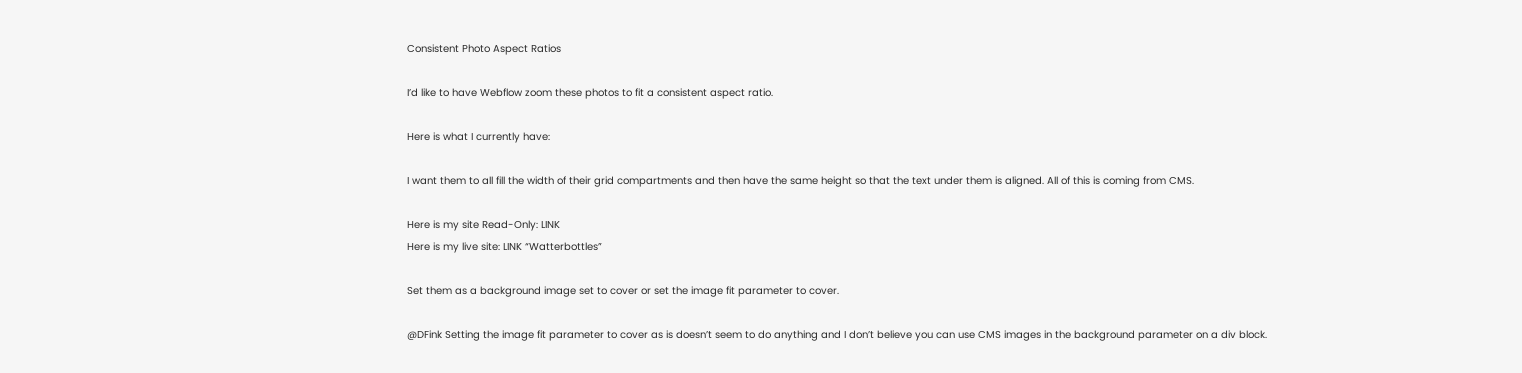Consistent Photo Aspect Ratios

I’d like to have Webflow zoom these photos to fit a consistent aspect ratio.

Here is what I currently have:

I want them to all fill the width of their grid compartments and then have the same height so that the text under them is aligned. All of this is coming from CMS.

Here is my site Read-Only: LINK
Here is my live site: LINK “Watterbottles”

Set them as a background image set to cover or set the image fit parameter to cover.

@DFink Setting the image fit parameter to cover as is doesn’t seem to do anything and I don’t believe you can use CMS images in the background parameter on a div block.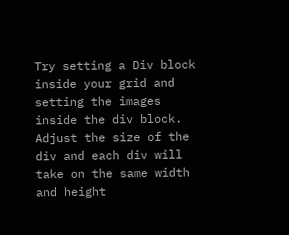Try setting a Div block inside your grid and setting the images inside the div block. Adjust the size of the div and each div will take on the same width and height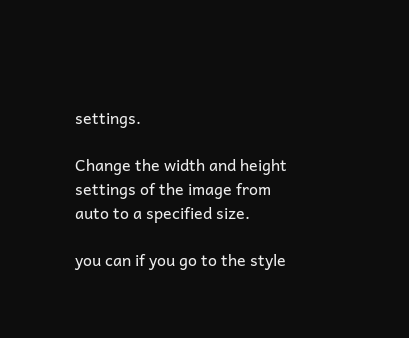settings.

Change the width and height settings of the image from auto to a specified size.

you can if you go to the style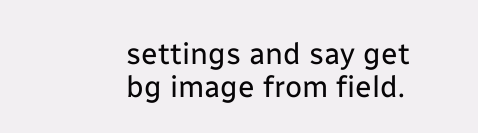settings and say get bg image from field.